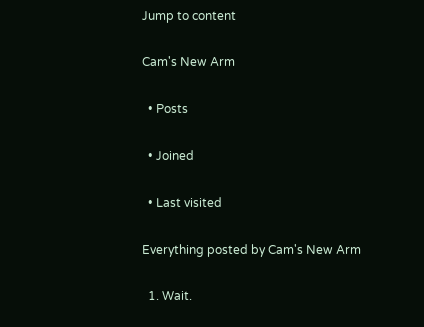Jump to content

Cam's New Arm

  • Posts

  • Joined

  • Last visited

Everything posted by Cam's New Arm

  1. Wait.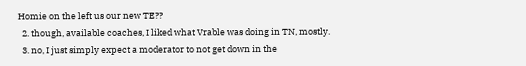Homie on the left us our new TE??
  2. though, available coaches, I liked what Vrable was doing in TN, mostly.
  3. no, I just simply expect a moderator to not get down in the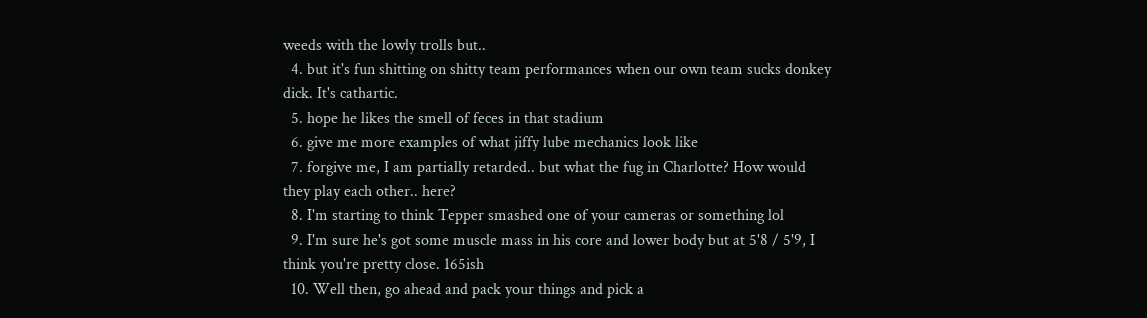weeds with the lowly trolls but..
  4. but it's fun shitting on shitty team performances when our own team sucks donkey dick. It's cathartic.
  5. hope he likes the smell of feces in that stadium
  6. give me more examples of what jiffy lube mechanics look like
  7. forgive me, I am partially retarded.. but what the fug in Charlotte? How would they play each other.. here?
  8. I'm starting to think Tepper smashed one of your cameras or something lol
  9. I'm sure he's got some muscle mass in his core and lower body but at 5'8 / 5'9, I think you're pretty close. 165ish
  10. Well then, go ahead and pack your things and pick a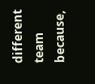different team because,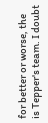for better or worse, the is Tepper's team. I doubt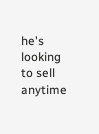he's looking to sell anytime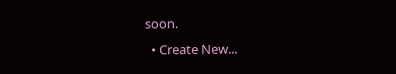soon.
  • Create New...